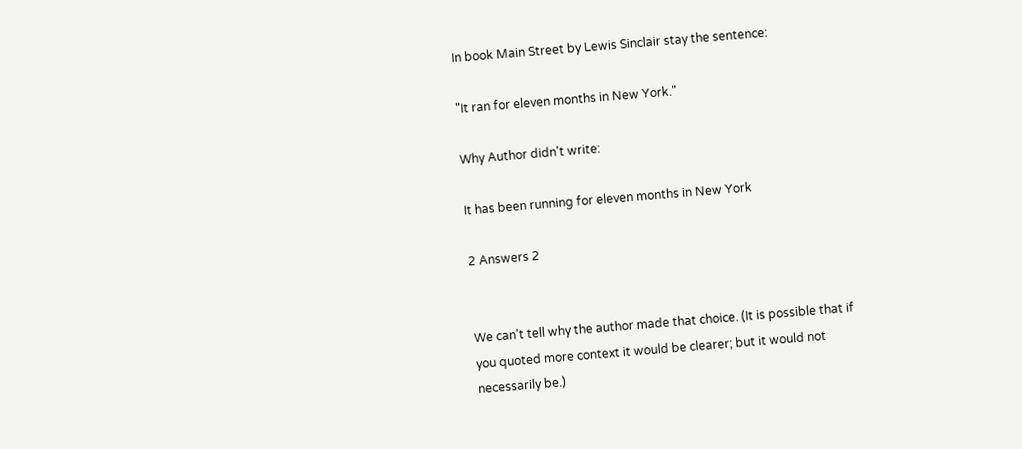In book Main Street by Lewis Sinclair stay the sentence:

"It ran for eleven months in New York."

Why Author didn't write:

It has been running for eleven months in New York

2 Answers 2


We can't tell why the author made that choice. (It is possible that if you quoted more context it would be clearer; but it would not necessarily be.)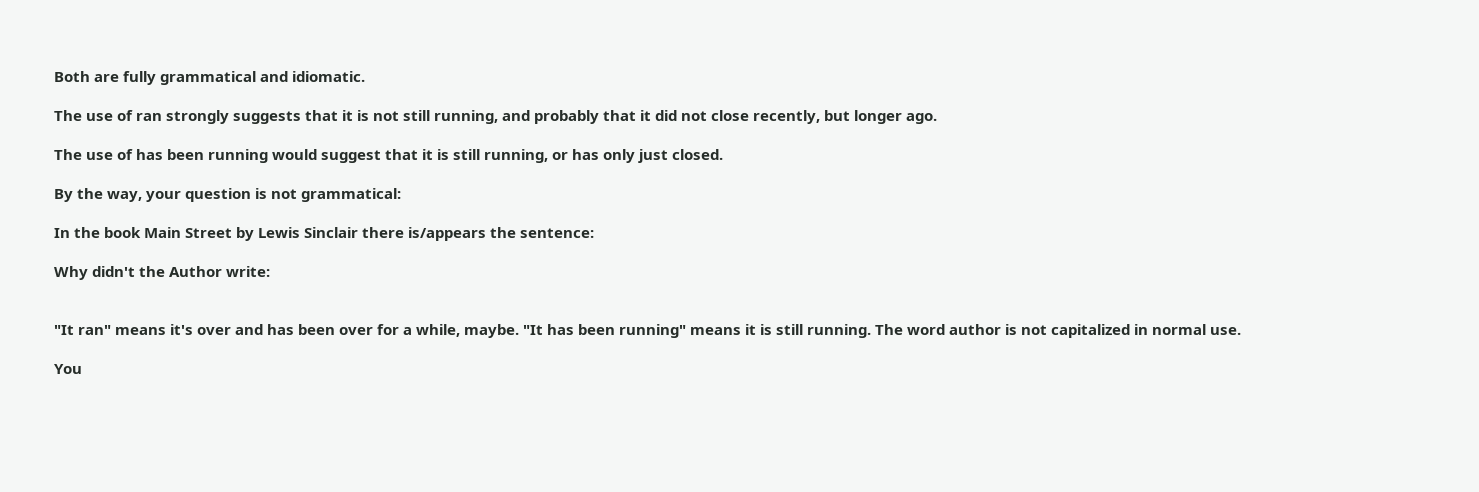Both are fully grammatical and idiomatic.

The use of ran strongly suggests that it is not still running, and probably that it did not close recently, but longer ago.

The use of has been running would suggest that it is still running, or has only just closed.

By the way, your question is not grammatical:

In the book Main Street by Lewis Sinclair there is/appears the sentence:

Why didn't the Author write:


"It ran" means it's over and has been over for a while, maybe. "It has been running" means it is still running. The word author is not capitalized in normal use.

You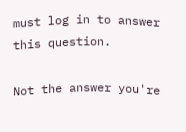must log in to answer this question.

Not the answer you're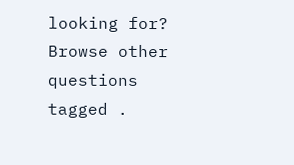looking for? Browse other questions tagged .